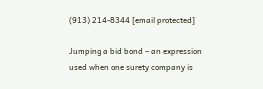(913) 214-8344 [email protected]

Jumping a bid bond – an expression used when one surety company is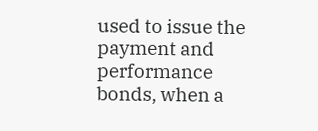used to issue the payment and performance bonds, when a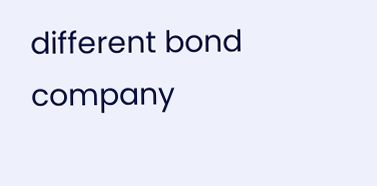different bond company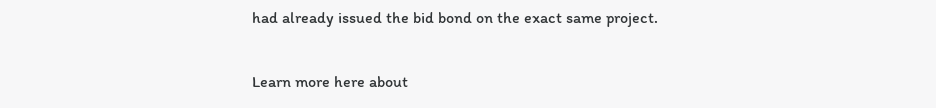had already issued the bid bond on the exact same project.

Learn more here about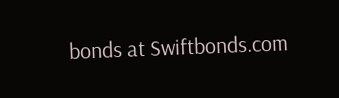bonds at Swiftbonds.com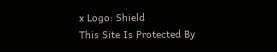x Logo: Shield
This Site Is Protected By